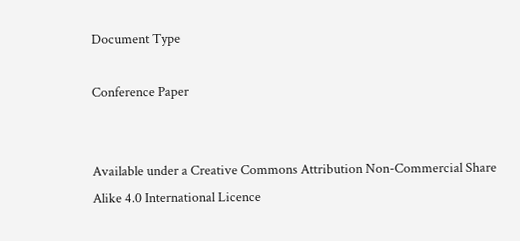Document Type

Conference Paper


Available under a Creative Commons Attribution Non-Commercial Share Alike 4.0 International Licence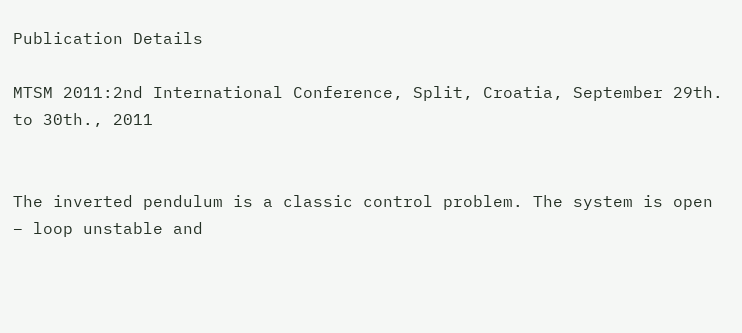Publication Details

MTSM 2011:2nd International Conference, Split, Croatia, September 29th. to 30th., 2011


The inverted pendulum is a classic control problem. The system is open – loop unstable and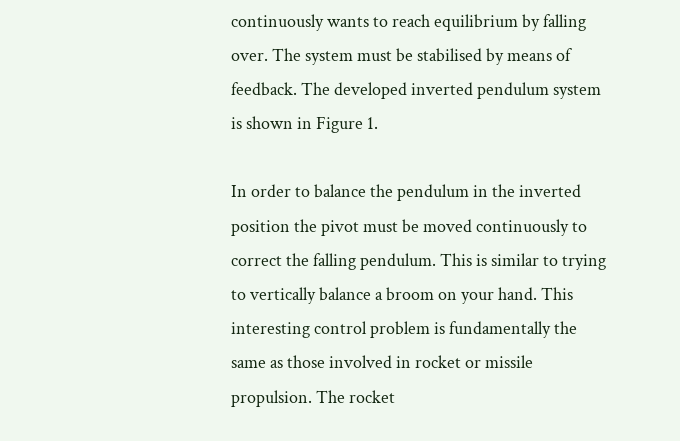continuously wants to reach equilibrium by falling over. The system must be stabilised by means of feedback. The developed inverted pendulum system is shown in Figure 1.

In order to balance the pendulum in the inverted position the pivot must be moved continuously to correct the falling pendulum. This is similar to trying to vertically balance a broom on your hand. This interesting control problem is fundamentally the same as those involved in rocket or missile propulsion. The rocket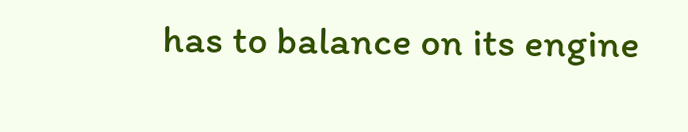has to balance on its engine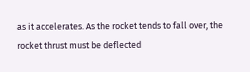as it accelerates. As the rocket tends to fall over, the rocket thrust must be deflected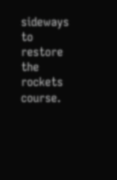sideways to restore the rockets course.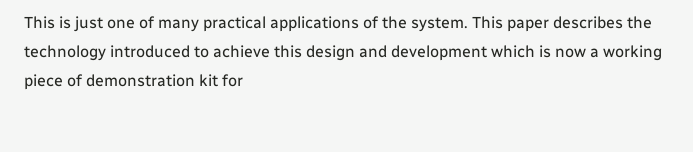This is just one of many practical applications of the system. This paper describes the technology introduced to achieve this design and development which is now a working piece of demonstration kit for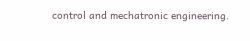control and mechatronic engineering.